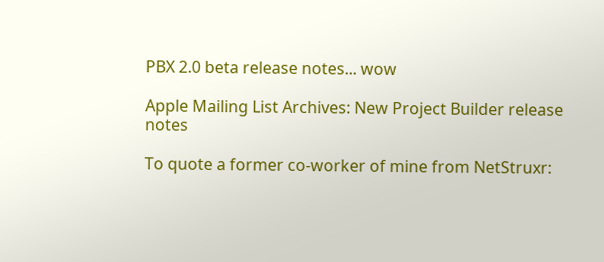PBX 2.0 beta release notes... wow

Apple Mailing List Archives: New Project Builder release notes

To quote a former co-worker of mine from NetStruxr: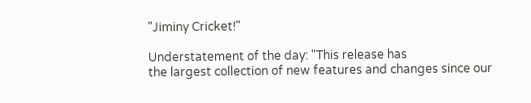"Jiminy Cricket!"

Understatement of the day: "This release has
the largest collection of new features and changes since our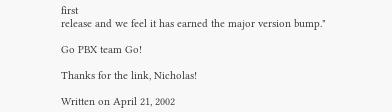first
release and we feel it has earned the major version bump."

Go PBX team Go!

Thanks for the link, Nicholas!

Written on April 21, 2002